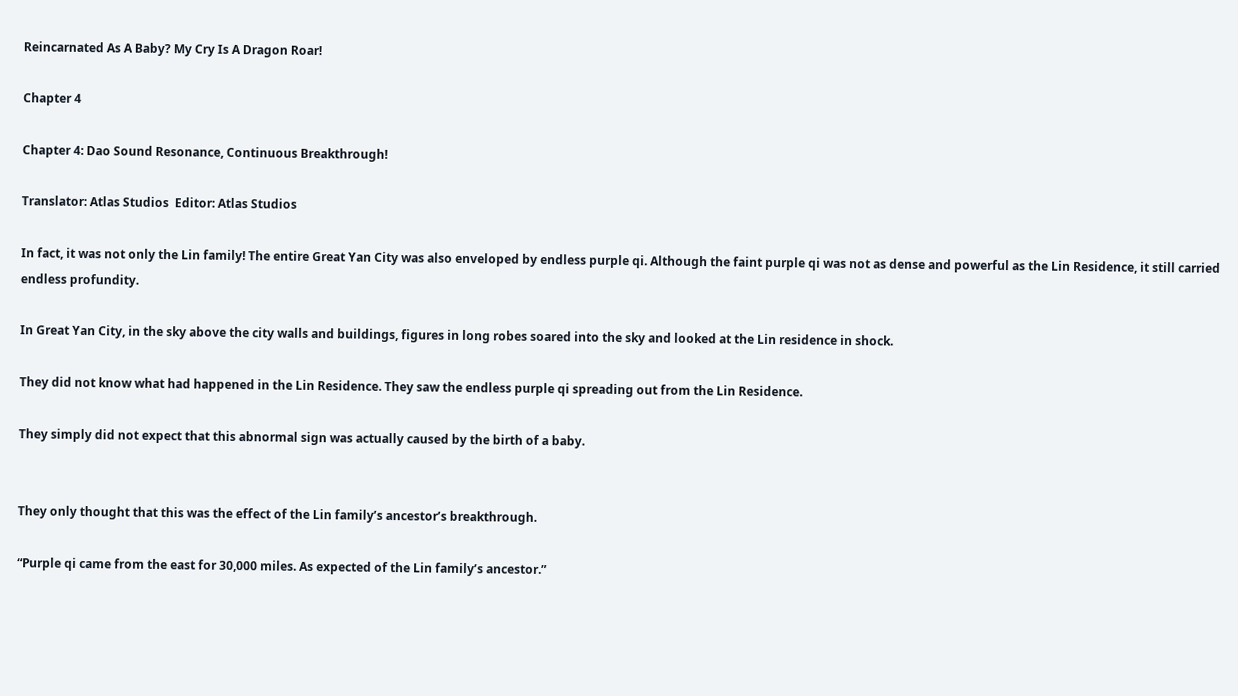Reincarnated As A Baby? My Cry Is A Dragon Roar!

Chapter 4

Chapter 4: Dao Sound Resonance, Continuous Breakthrough!

Translator: Atlas Studios  Editor: Atlas Studios

In fact, it was not only the Lin family! The entire Great Yan City was also enveloped by endless purple qi. Although the faint purple qi was not as dense and powerful as the Lin Residence, it still carried endless profundity.

In Great Yan City, in the sky above the city walls and buildings, figures in long robes soared into the sky and looked at the Lin residence in shock.

They did not know what had happened in the Lin Residence. They saw the endless purple qi spreading out from the Lin Residence.

They simply did not expect that this abnormal sign was actually caused by the birth of a baby.


They only thought that this was the effect of the Lin family’s ancestor’s breakthrough.

“Purple qi came from the east for 30,000 miles. As expected of the Lin family’s ancestor.”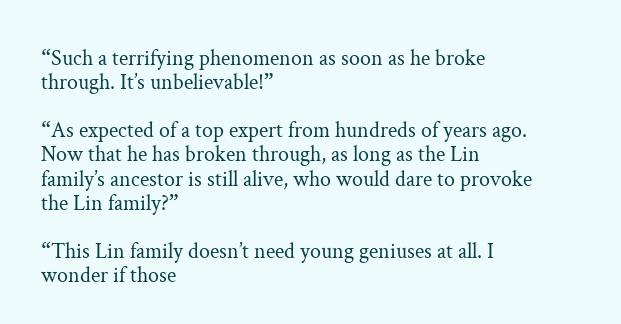“Such a terrifying phenomenon as soon as he broke through. It’s unbelievable!”

“As expected of a top expert from hundreds of years ago. Now that he has broken through, as long as the Lin family’s ancestor is still alive, who would dare to provoke the Lin family?”

“This Lin family doesn’t need young geniuses at all. I wonder if those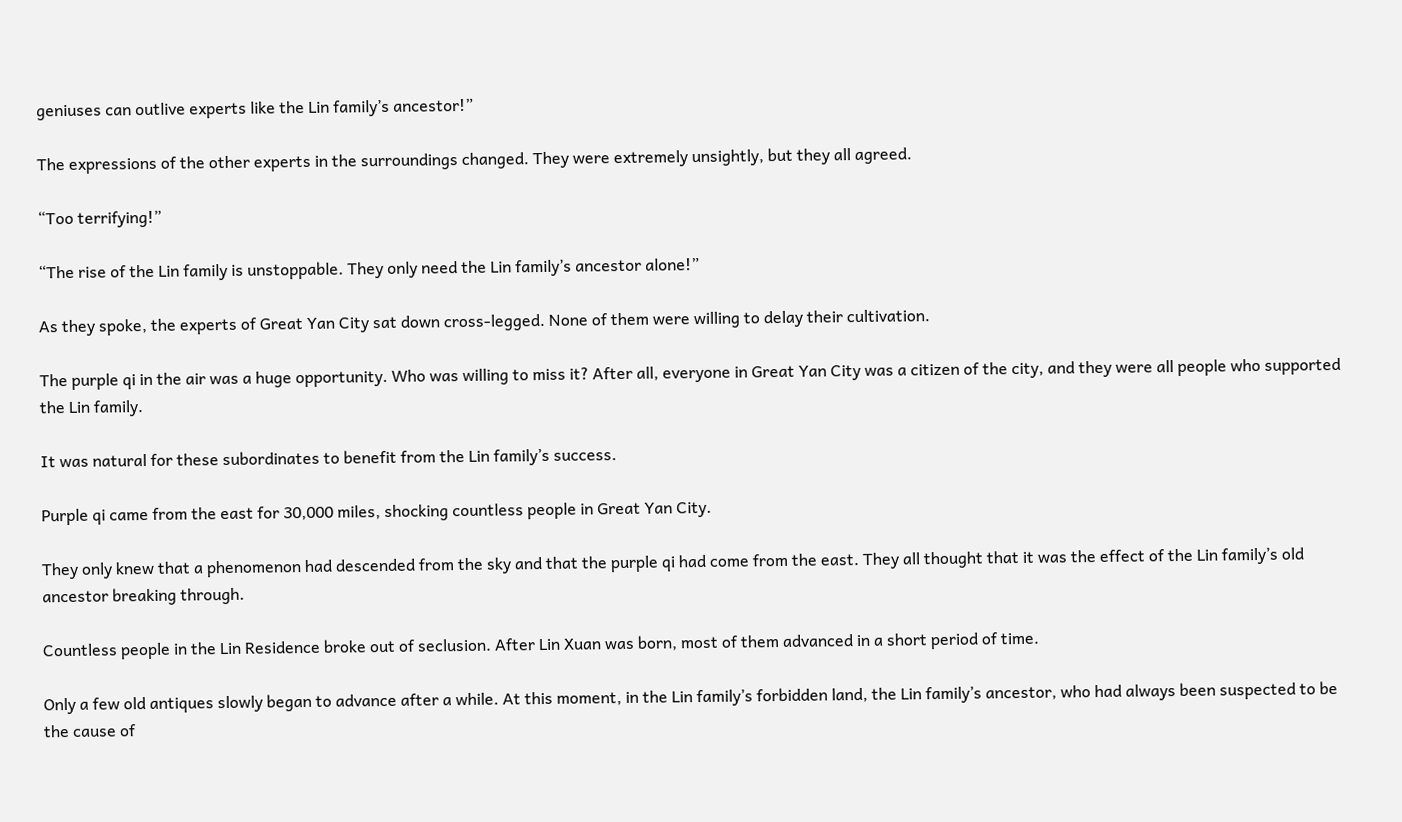geniuses can outlive experts like the Lin family’s ancestor!”

The expressions of the other experts in the surroundings changed. They were extremely unsightly, but they all agreed.

“Too terrifying!”

“The rise of the Lin family is unstoppable. They only need the Lin family’s ancestor alone!”

As they spoke, the experts of Great Yan City sat down cross-legged. None of them were willing to delay their cultivation.

The purple qi in the air was a huge opportunity. Who was willing to miss it? After all, everyone in Great Yan City was a citizen of the city, and they were all people who supported the Lin family.

It was natural for these subordinates to benefit from the Lin family’s success.

Purple qi came from the east for 30,000 miles, shocking countless people in Great Yan City.

They only knew that a phenomenon had descended from the sky and that the purple qi had come from the east. They all thought that it was the effect of the Lin family’s old ancestor breaking through.

Countless people in the Lin Residence broke out of seclusion. After Lin Xuan was born, most of them advanced in a short period of time.

Only a few old antiques slowly began to advance after a while. At this moment, in the Lin family’s forbidden land, the Lin family’s ancestor, who had always been suspected to be the cause of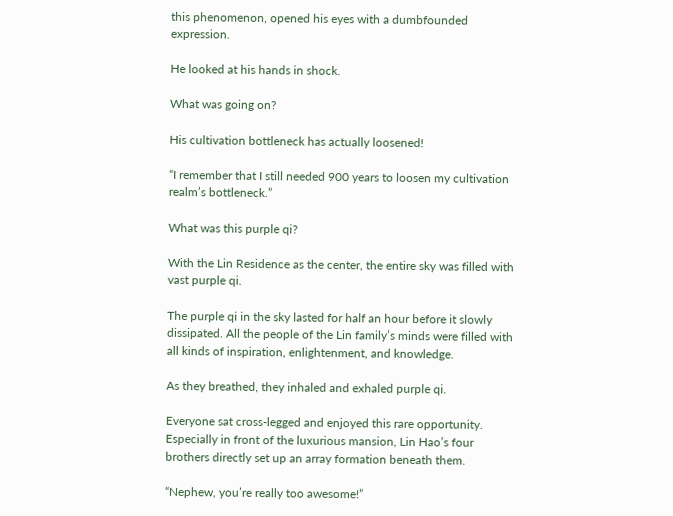this phenomenon, opened his eyes with a dumbfounded expression.

He looked at his hands in shock.

What was going on?

His cultivation bottleneck has actually loosened!

“I remember that I still needed 900 years to loosen my cultivation realm’s bottleneck.”

What was this purple qi?

With the Lin Residence as the center, the entire sky was filled with vast purple qi.

The purple qi in the sky lasted for half an hour before it slowly dissipated. All the people of the Lin family’s minds were filled with all kinds of inspiration, enlightenment, and knowledge.

As they breathed, they inhaled and exhaled purple qi.

Everyone sat cross-legged and enjoyed this rare opportunity. Especially in front of the luxurious mansion, Lin Hao’s four brothers directly set up an array formation beneath them.

“Nephew, you’re really too awesome!”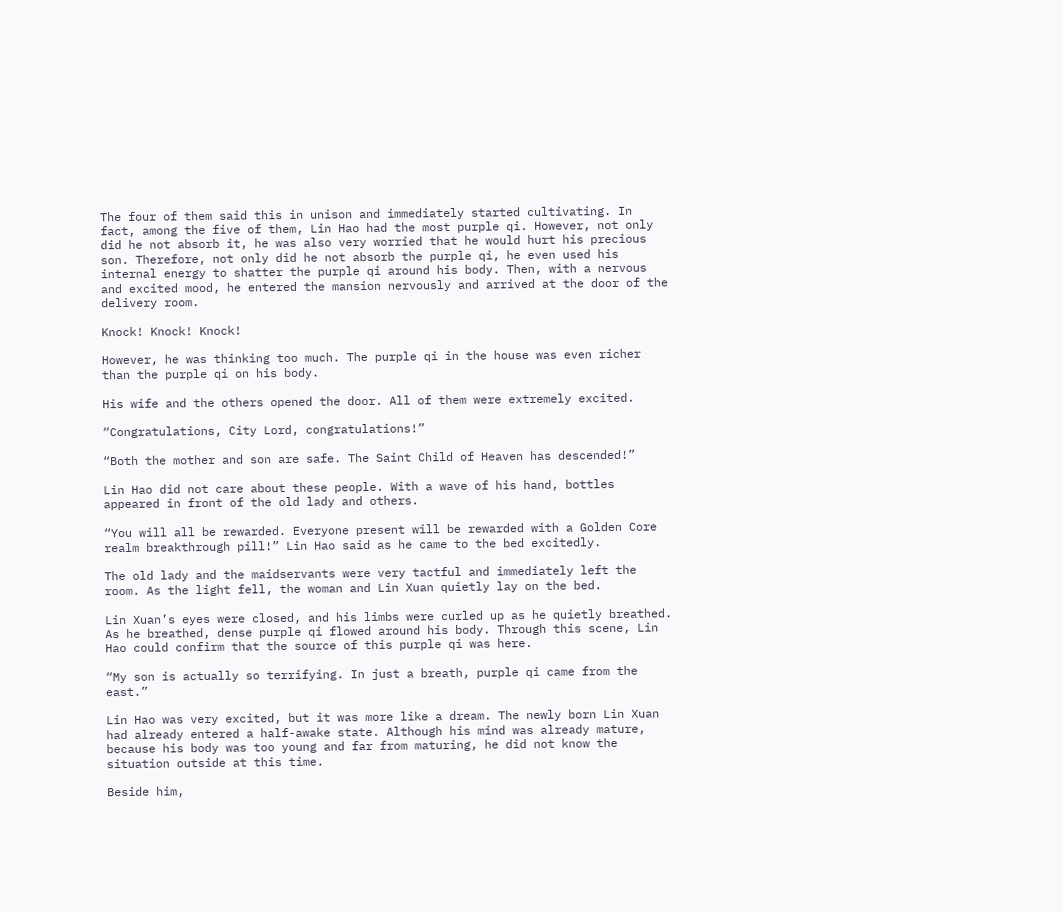The four of them said this in unison and immediately started cultivating. In fact, among the five of them, Lin Hao had the most purple qi. However, not only did he not absorb it, he was also very worried that he would hurt his precious son. Therefore, not only did he not absorb the purple qi, he even used his internal energy to shatter the purple qi around his body. Then, with a nervous and excited mood, he entered the mansion nervously and arrived at the door of the delivery room.

Knock! Knock! Knock!

However, he was thinking too much. The purple qi in the house was even richer than the purple qi on his body.

His wife and the others opened the door. All of them were extremely excited.

“Congratulations, City Lord, congratulations!”

“Both the mother and son are safe. The Saint Child of Heaven has descended!”

Lin Hao did not care about these people. With a wave of his hand, bottles appeared in front of the old lady and others.

“You will all be rewarded. Everyone present will be rewarded with a Golden Core realm breakthrough pill!” Lin Hao said as he came to the bed excitedly.

The old lady and the maidservants were very tactful and immediately left the room. As the light fell, the woman and Lin Xuan quietly lay on the bed.

Lin Xuan’s eyes were closed, and his limbs were curled up as he quietly breathed. As he breathed, dense purple qi flowed around his body. Through this scene, Lin Hao could confirm that the source of this purple qi was here.

“My son is actually so terrifying. In just a breath, purple qi came from the east.”

Lin Hao was very excited, but it was more like a dream. The newly born Lin Xuan had already entered a half-awake state. Although his mind was already mature, because his body was too young and far from maturing, he did not know the situation outside at this time.

Beside him,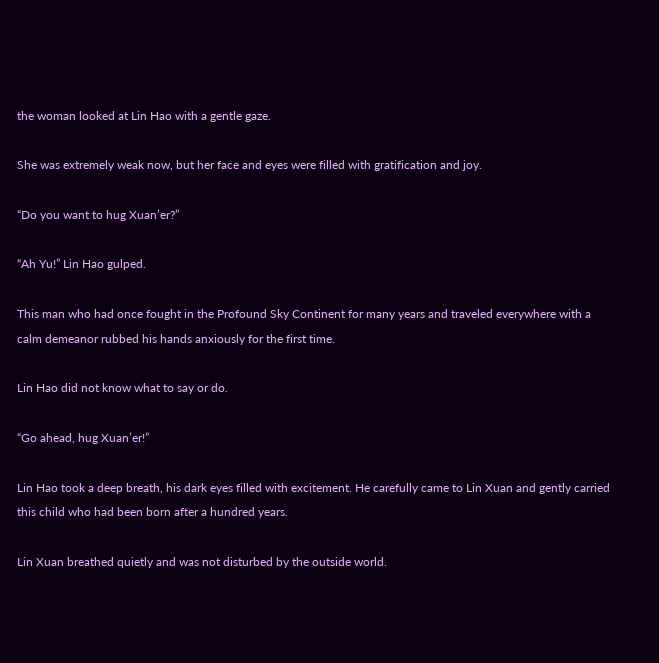the woman looked at Lin Hao with a gentle gaze.

She was extremely weak now, but her face and eyes were filled with gratification and joy.

“Do you want to hug Xuan’er?”

“Ah Yu!” Lin Hao gulped.

This man who had once fought in the Profound Sky Continent for many years and traveled everywhere with a calm demeanor rubbed his hands anxiously for the first time.

Lin Hao did not know what to say or do.

“Go ahead, hug Xuan’er!”

Lin Hao took a deep breath, his dark eyes filled with excitement. He carefully came to Lin Xuan and gently carried this child who had been born after a hundred years.

Lin Xuan breathed quietly and was not disturbed by the outside world.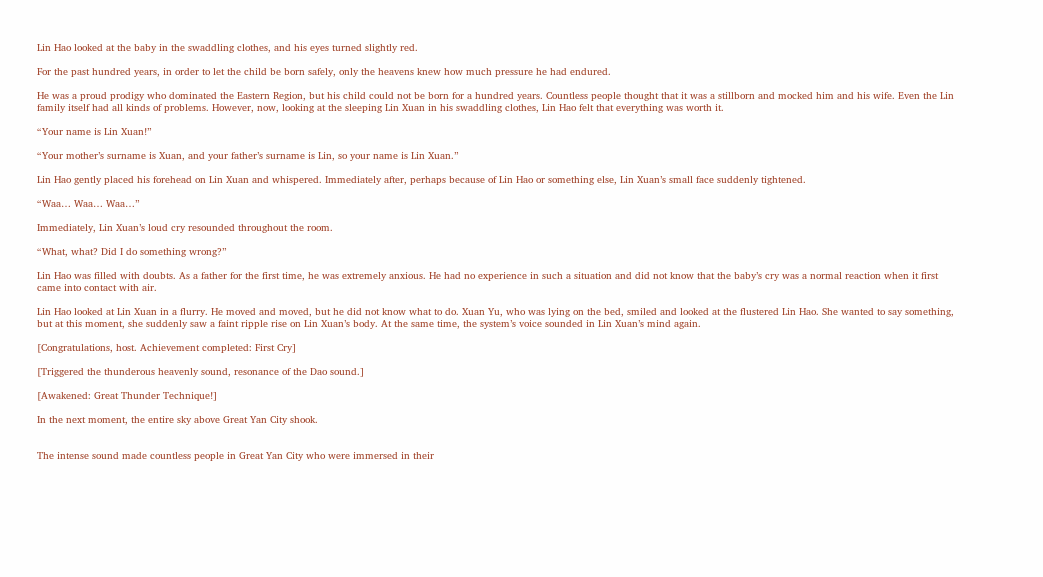Lin Hao looked at the baby in the swaddling clothes, and his eyes turned slightly red.

For the past hundred years, in order to let the child be born safely, only the heavens knew how much pressure he had endured.

He was a proud prodigy who dominated the Eastern Region, but his child could not be born for a hundred years. Countless people thought that it was a stillborn and mocked him and his wife. Even the Lin family itself had all kinds of problems. However, now, looking at the sleeping Lin Xuan in his swaddling clothes, Lin Hao felt that everything was worth it.

“Your name is Lin Xuan!”

“Your mother’s surname is Xuan, and your father’s surname is Lin, so your name is Lin Xuan.”

Lin Hao gently placed his forehead on Lin Xuan and whispered. Immediately after, perhaps because of Lin Hao or something else, Lin Xuan’s small face suddenly tightened.

“Waa… Waa… Waa…”

Immediately, Lin Xuan’s loud cry resounded throughout the room.

“What, what? Did I do something wrong?”

Lin Hao was filled with doubts. As a father for the first time, he was extremely anxious. He had no experience in such a situation and did not know that the baby’s cry was a normal reaction when it first came into contact with air.

Lin Hao looked at Lin Xuan in a flurry. He moved and moved, but he did not know what to do. Xuan Yu, who was lying on the bed, smiled and looked at the flustered Lin Hao. She wanted to say something, but at this moment, she suddenly saw a faint ripple rise on Lin Xuan’s body. At the same time, the system’s voice sounded in Lin Xuan’s mind again.

[Congratulations, host. Achievement completed: First Cry]

[Triggered the thunderous heavenly sound, resonance of the Dao sound.]

[Awakened: Great Thunder Technique!]

In the next moment, the entire sky above Great Yan City shook.


The intense sound made countless people in Great Yan City who were immersed in their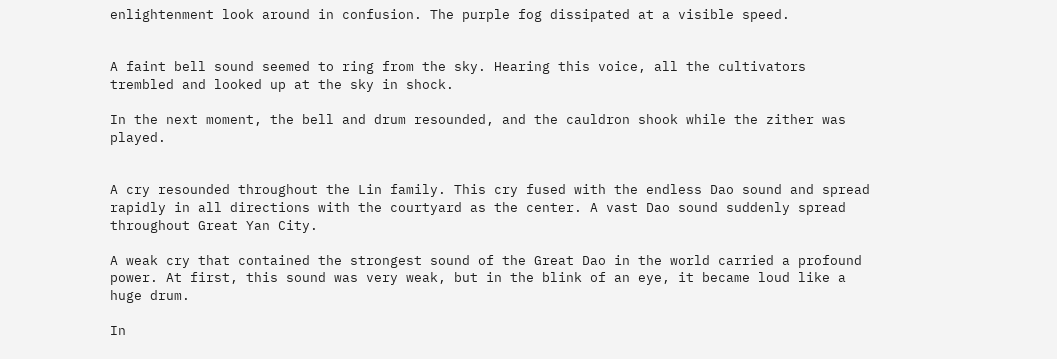enlightenment look around in confusion. The purple fog dissipated at a visible speed.


A faint bell sound seemed to ring from the sky. Hearing this voice, all the cultivators trembled and looked up at the sky in shock.

In the next moment, the bell and drum resounded, and the cauldron shook while the zither was played.


A cry resounded throughout the Lin family. This cry fused with the endless Dao sound and spread rapidly in all directions with the courtyard as the center. A vast Dao sound suddenly spread throughout Great Yan City.

A weak cry that contained the strongest sound of the Great Dao in the world carried a profound power. At first, this sound was very weak, but in the blink of an eye, it became loud like a huge drum.

In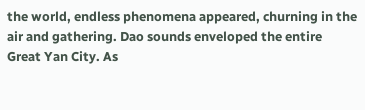the world, endless phenomena appeared, churning in the air and gathering. Dao sounds enveloped the entire Great Yan City. As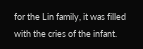for the Lin family, it was filled with the cries of the infant.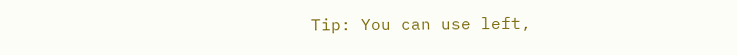Tip: You can use left,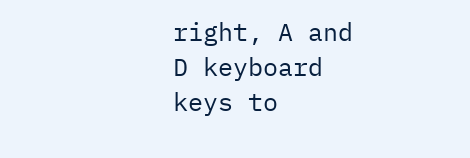right, A and D keyboard keys to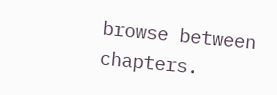browse between chapters.